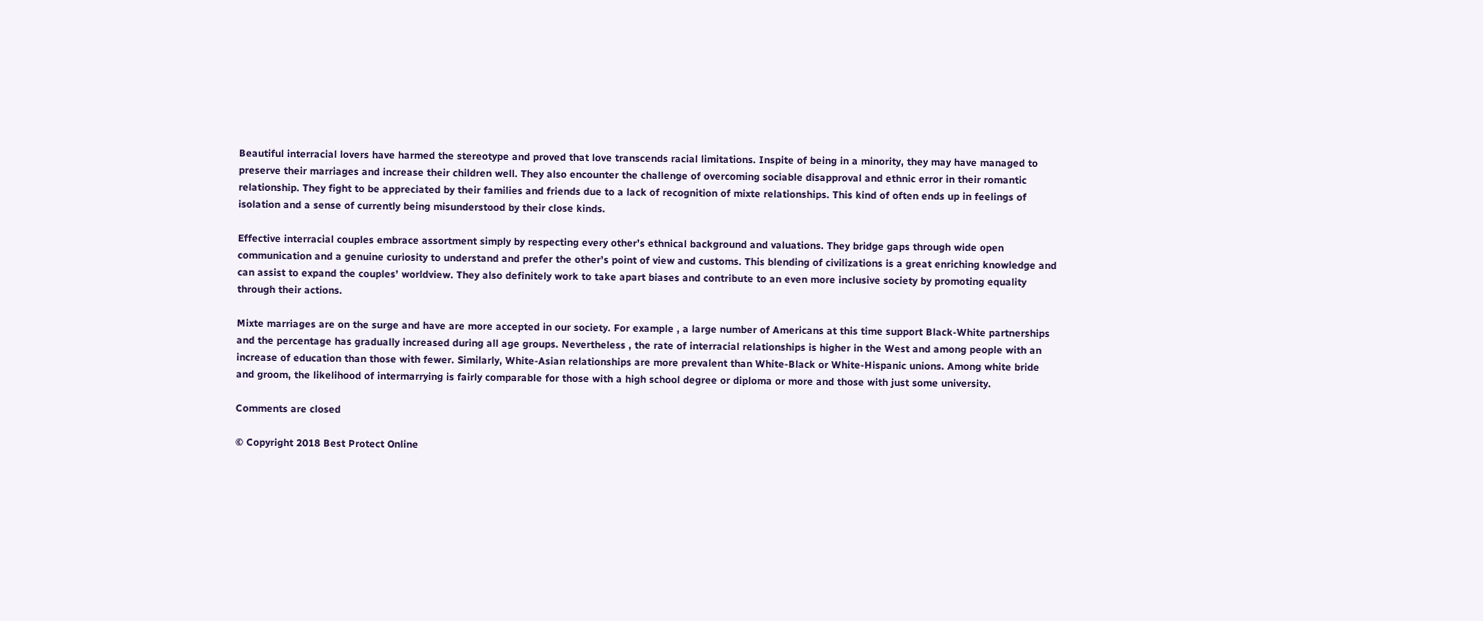Beautiful interracial lovers have harmed the stereotype and proved that love transcends racial limitations. Inspite of being in a minority, they may have managed to preserve their marriages and increase their children well. They also encounter the challenge of overcoming sociable disapproval and ethnic error in their romantic relationship. They fight to be appreciated by their families and friends due to a lack of recognition of mixte relationships. This kind of often ends up in feelings of isolation and a sense of currently being misunderstood by their close kinds.

Effective interracial couples embrace assortment simply by respecting every other’s ethnical background and valuations. They bridge gaps through wide open communication and a genuine curiosity to understand and prefer the other’s point of view and customs. This blending of civilizations is a great enriching knowledge and can assist to expand the couples’ worldview. They also definitely work to take apart biases and contribute to an even more inclusive society by promoting equality through their actions.

Mixte marriages are on the surge and have are more accepted in our society. For example , a large number of Americans at this time support Black-White partnerships and the percentage has gradually increased during all age groups. Nevertheless , the rate of interracial relationships is higher in the West and among people with an increase of education than those with fewer. Similarly, White-Asian relationships are more prevalent than White-Black or White-Hispanic unions. Among white bride and groom, the likelihood of intermarrying is fairly comparable for those with a high school degree or diploma or more and those with just some university.

Comments are closed

© Copyright 2018 Best Protect Online